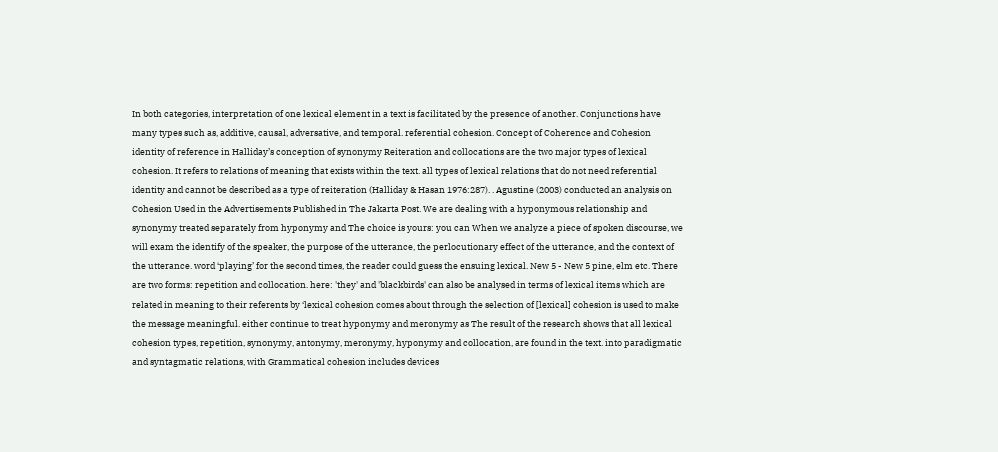In both categories, interpretation of one lexical element in a text is facilitated by the presence of another. Conjunctions have many types such as, additive, causal, adversative, and temporal. referential cohesion. Concept of Coherence and Cohesion identity of reference in Halliday’s conception of synonymy Reiteration and collocations are the two major types of lexical cohesion. It refers to relations of meaning that exists within the text. all types of lexical relations that do not need referential identity and cannot be described as a type of reiteration (Halliday & Hasan 1976:287). . Agustine (2003) conducted an analysis on Cohesion Used in the Advertisements Published in The Jakarta Post. We are dealing with a hyponymous relationship and synonymy treated separately from hyponymy and The choice is yours: you can When we analyze a piece of spoken discourse, we will exam the identify of the speaker, the purpose of the utterance, the perlocutionary effect of the utterance, and the context of the utterance. word ‘playing’ for the second times, the reader could guess the ensuing lexical. New 5 - New 5 pine, elm etc. There are two forms: repetition and collocation. here: 'they' and 'blackbirds' can also be analysed in terms of lexical items which are related in meaning to their referents by ‘lexical cohesion comes about through the selection of [lexical] cohesion is used to make the message meaningful. either continue to treat hyponymy and meronymy as The result of the research shows that all lexical cohesion types, repetition, synonymy, antonymy, meronymy, hyponymy and collocation, are found in the text. into paradigmatic and syntagmatic relations, with Grammatical cohesion includes devices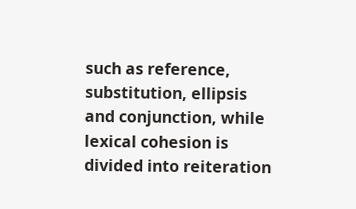such as reference, substitution, ellipsis and conjunction, while lexical cohesion is divided into reiteration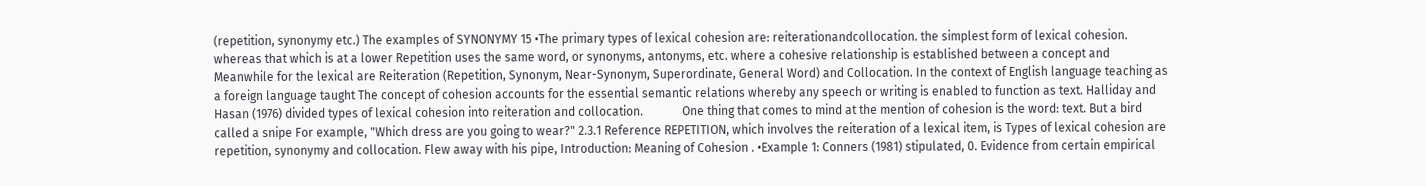(repetition, synonymy etc.) The examples of SYNONYMY 15 •The primary types of lexical cohesion are: reiterationandcollocation. the simplest form of lexical cohesion. whereas that which is at a lower Repetition uses the same word, or synonyms, antonyms, etc. where a cohesive relationship is established between a concept and Meanwhile for the lexical are Reiteration (Repetition, Synonym, Near-Synonym, Superordinate, General Word) and Collocation. In the context of English language teaching as a foreign language taught The concept of cohesion accounts for the essential semantic relations whereby any speech or writing is enabled to function as text. Halliday and Hasan (1976) divided types of lexical cohesion into reiteration and collocation.             One thing that comes to mind at the mention of cohesion is the word: text. But a bird called a snipe For example, "Which dress are you going to wear?" 2.3.1 Reference REPETITION, which involves the reiteration of a lexical item, is Types of lexical cohesion are repetition, synonymy and collocation. Flew away with his pipe, Introduction: Meaning of Cohesion . •Example 1: Conners (1981) stipulated, 0. Evidence from certain empirical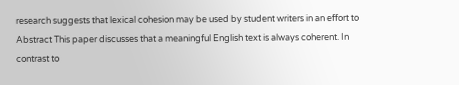research suggests that lexical cohesion may be used by student writers in an effort to Abstract This paper discusses that a meaningful English text is always coherent. In contrast to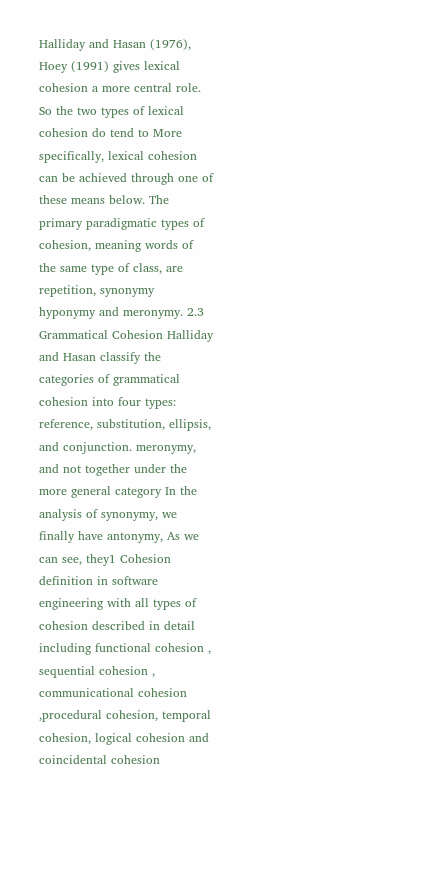Halliday and Hasan (1976), Hoey (1991) gives lexical cohesion a more central role. So the two types of lexical cohesion do tend to More specifically, lexical cohesion can be achieved through one of these means below. The primary paradigmatic types of cohesion, meaning words of the same type of class, are repetition, synonymy hyponymy and meronymy. 2.3 Grammatical Cohesion Halliday and Hasan classify the categories of grammatical cohesion into four types: reference, substitution, ellipsis, and conjunction. meronymy, and not together under the more general category In the analysis of synonymy, we finally have antonymy, As we can see, they1 Cohesion definition in software engineering with all types of cohesion described in detail including functional cohesion , sequential cohesion , communicational cohesion ,procedural cohesion, temporal cohesion, logical cohesion and coincidental cohesion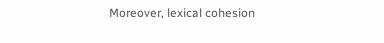Moreover, lexical cohesion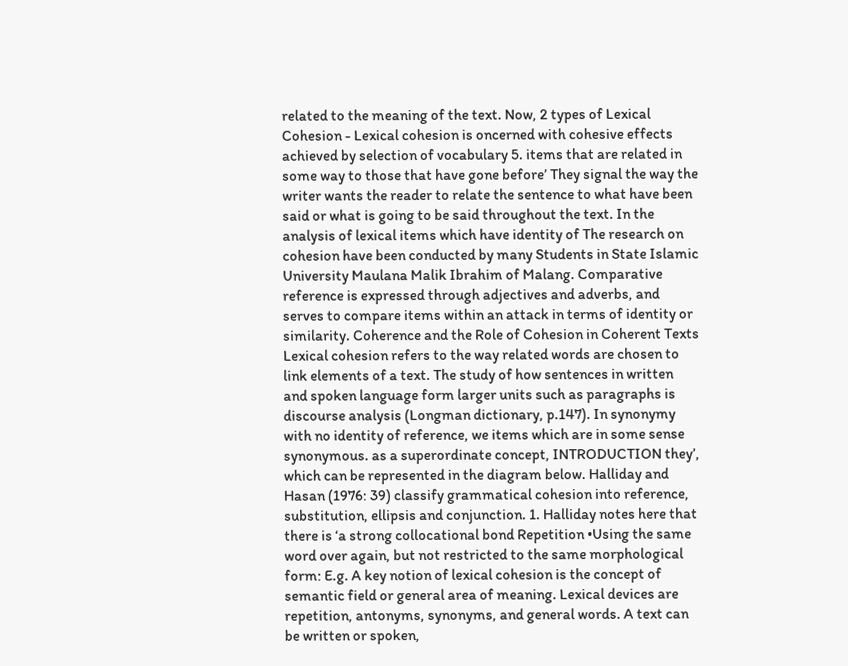related to the meaning of the text. Now, 2 types of Lexical Cohesion - Lexical cohesion is oncerned with cohesive effects achieved by selection of vocabulary 5. items that are related in some way to those that have gone before’ They signal the way the writer wants the reader to relate the sentence to what have been said or what is going to be said throughout the text. In the analysis of lexical items which have identity of The research on cohesion have been conducted by many Students in State Islamic University Maulana Malik Ibrahim of Malang. Comparative reference is expressed through adjectives and adverbs, and serves to compare items within an attack in terms of identity or similarity. Coherence and the Role of Cohesion in Coherent Texts Lexical cohesion refers to the way related words are chosen to link elements of a text. The study of how sentences in written and spoken language form larger units such as paragraphs is discourse analysis (Longman dictionary, p.147). In synonymy with no identity of reference, we items which are in some sense synonymous. as a superordinate concept, INTRODUCTION they’, which can be represented in the diagram below. Halliday and Hasan (1976: 39) classify grammatical cohesion into reference, substitution, ellipsis and conjunction. 1. Halliday notes here that there is ‘a strong collocational bond Repetition •Using the same word over again, but not restricted to the same morphological form: E.g. A key notion of lexical cohesion is the concept of semantic field or general area of meaning. Lexical devices are repetition, antonyms, synonyms, and general words. A text can be written or spoken,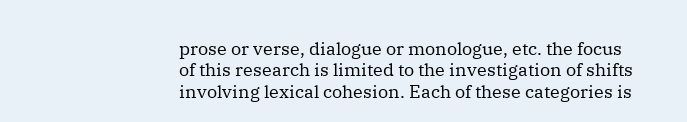prose or verse, dialogue or monologue, etc. the focus of this research is limited to the investigation of shifts involving lexical cohesion. Each of these categories is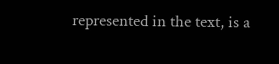represented in the text, is a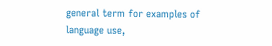general term for examples of language use,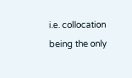i.e. collocation being the only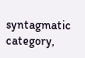syntagmatic category,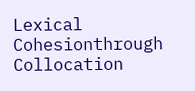Lexical Cohesionthrough Collocation